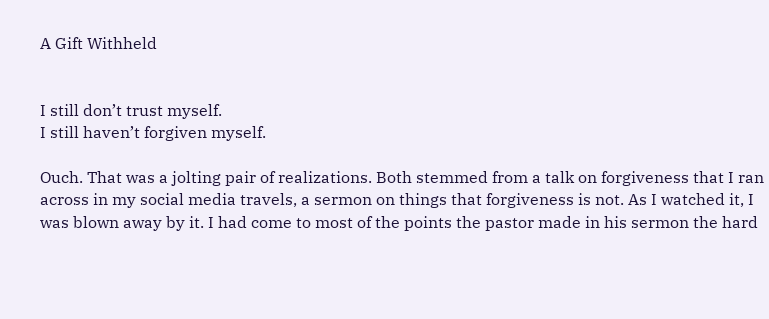A Gift Withheld


I still don’t trust myself.
I still haven’t forgiven myself.

Ouch. That was a jolting pair of realizations. Both stemmed from a talk on forgiveness that I ran across in my social media travels, a sermon on things that forgiveness is not. As I watched it, I was blown away by it. I had come to most of the points the pastor made in his sermon the hard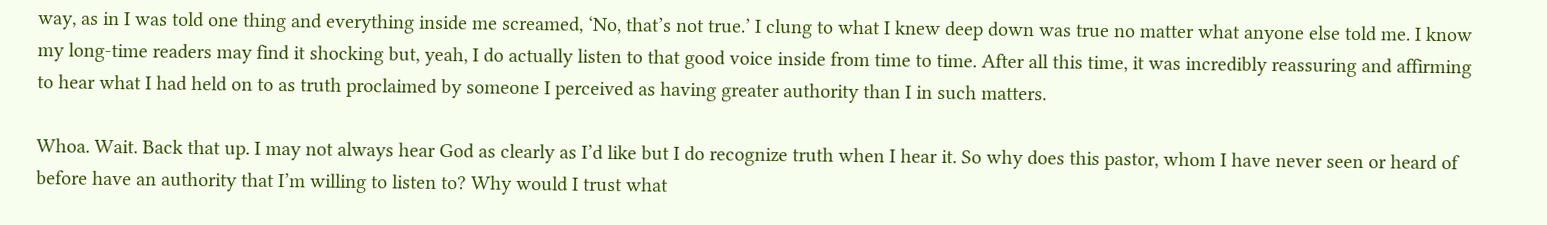way, as in I was told one thing and everything inside me screamed, ‘No, that’s not true.’ I clung to what I knew deep down was true no matter what anyone else told me. I know my long-time readers may find it shocking but, yeah, I do actually listen to that good voice inside from time to time. After all this time, it was incredibly reassuring and affirming to hear what I had held on to as truth proclaimed by someone I perceived as having greater authority than I in such matters.

Whoa. Wait. Back that up. I may not always hear God as clearly as I’d like but I do recognize truth when I hear it. So why does this pastor, whom I have never seen or heard of before have an authority that I’m willing to listen to? Why would I trust what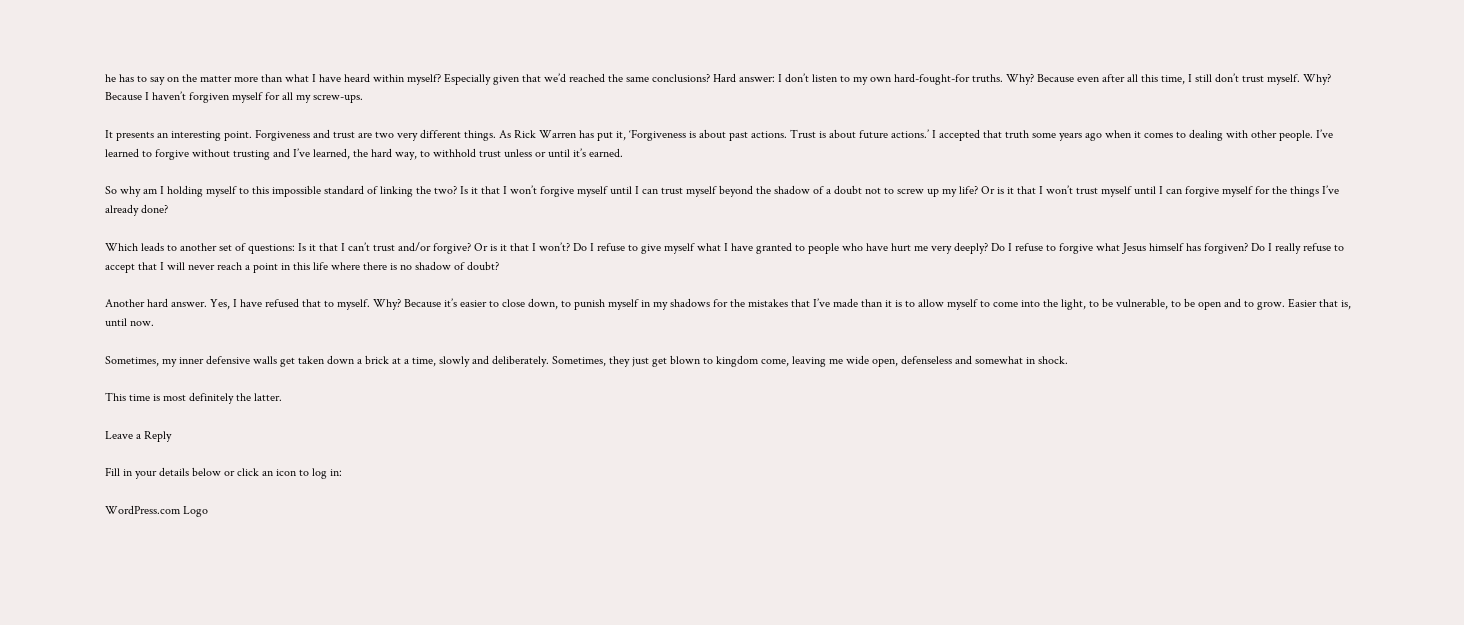he has to say on the matter more than what I have heard within myself? Especially given that we’d reached the same conclusions? Hard answer: I don’t listen to my own hard-fought-for truths. Why? Because even after all this time, I still don’t trust myself. Why? Because I haven’t forgiven myself for all my screw-ups.

It presents an interesting point. Forgiveness and trust are two very different things. As Rick Warren has put it, ‘Forgiveness is about past actions. Trust is about future actions.’ I accepted that truth some years ago when it comes to dealing with other people. I’ve learned to forgive without trusting and I’ve learned, the hard way, to withhold trust unless or until it’s earned.

So why am I holding myself to this impossible standard of linking the two? Is it that I won’t forgive myself until I can trust myself beyond the shadow of a doubt not to screw up my life? Or is it that I won’t trust myself until I can forgive myself for the things I’ve already done?

Which leads to another set of questions: Is it that I can’t trust and/or forgive? Or is it that I won’t? Do I refuse to give myself what I have granted to people who have hurt me very deeply? Do I refuse to forgive what Jesus himself has forgiven? Do I really refuse to accept that I will never reach a point in this life where there is no shadow of doubt?

Another hard answer. Yes, I have refused that to myself. Why? Because it’s easier to close down, to punish myself in my shadows for the mistakes that I’ve made than it is to allow myself to come into the light, to be vulnerable, to be open and to grow. Easier that is, until now.

Sometimes, my inner defensive walls get taken down a brick at a time, slowly and deliberately. Sometimes, they just get blown to kingdom come, leaving me wide open, defenseless and somewhat in shock.

This time is most definitely the latter.

Leave a Reply

Fill in your details below or click an icon to log in:

WordPress.com Logo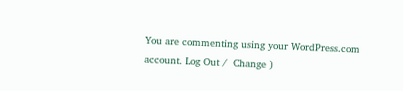You are commenting using your WordPress.com account. Log Out /  Change )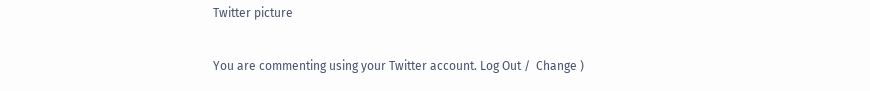Twitter picture

You are commenting using your Twitter account. Log Out /  Change )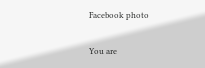Facebook photo

You are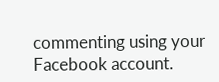commenting using your Facebook account.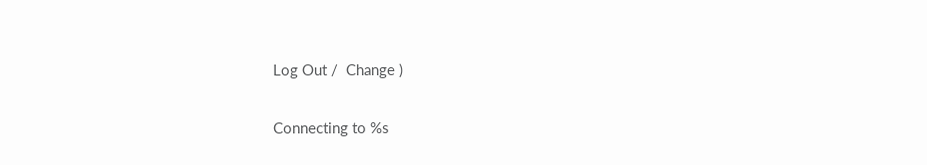Log Out /  Change )

Connecting to %s